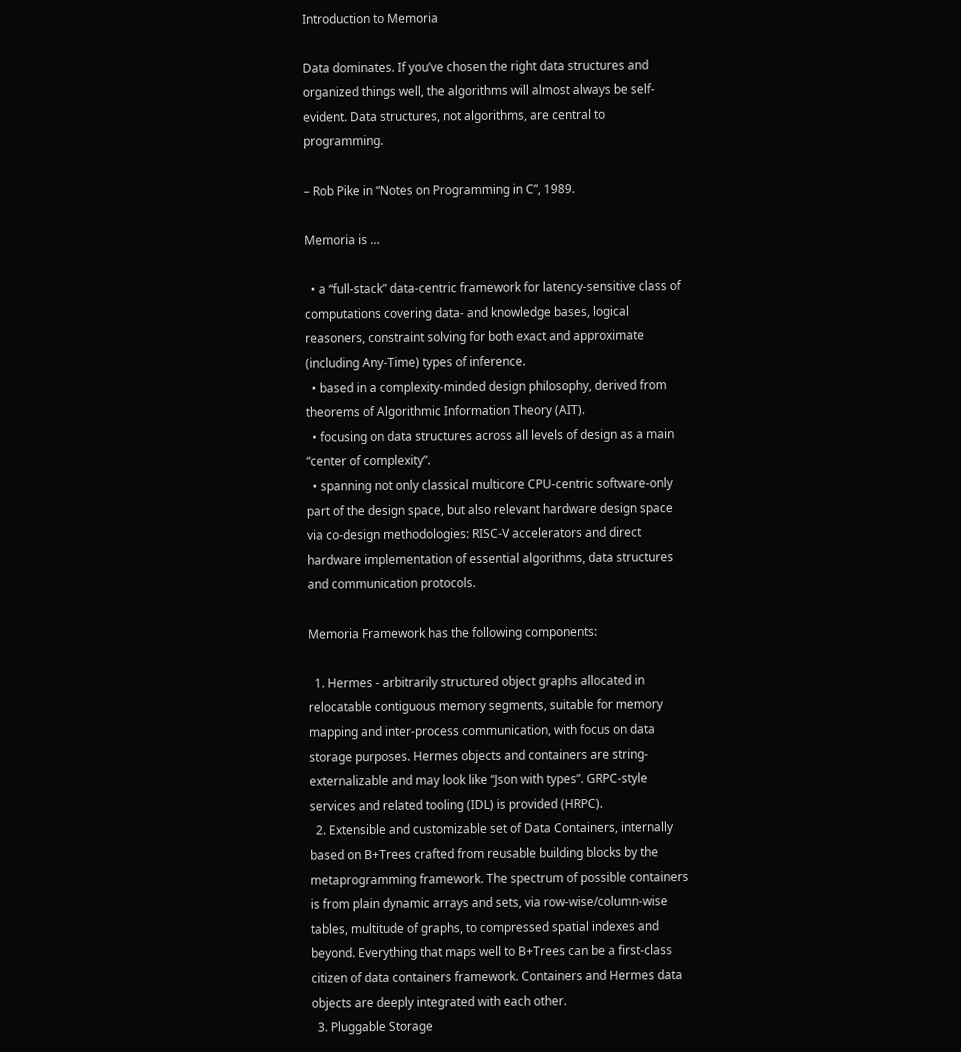Introduction to Memoria

Data dominates. If you’ve chosen the right data structures and organized things well, the algorithms will almost always be self-evident. Data structures, not algorithms, are central to programming.

– Rob Pike in “Notes on Programming in C”, 1989.

Memoria is …

  • a “full-stack” data-centric framework for latency-sensitive class of computations covering data- and knowledge bases, logical reasoners, constraint solving for both exact and approximate (including Any-Time) types of inference.
  • based in a complexity-minded design philosophy, derived from theorems of Algorithmic Information Theory (AIT).
  • focusing on data structures across all levels of design as a main “center of complexity”.
  • spanning not only classical multicore CPU-centric software-only part of the design space, but also relevant hardware design space via co-design methodologies: RISC-V accelerators and direct hardware implementation of essential algorithms, data structures and communication protocols.

Memoria Framework has the following components:

  1. Hermes - arbitrarily structured object graphs allocated in relocatable contiguous memory segments, suitable for memory mapping and inter-process communication, with focus on data storage purposes. Hermes objects and containers are string-externalizable and may look like “Json with types”. GRPC-style services and related tooling (IDL) is provided (HRPC).
  2. Extensible and customizable set of Data Containers, internally based on B+Trees crafted from reusable building blocks by the metaprogramming framework. The spectrum of possible containers is from plain dynamic arrays and sets, via row-wise/column-wise tables, multitude of graphs, to compressed spatial indexes and beyond. Everything that maps well to B+Trees can be a first-class citizen of data containers framework. Containers and Hermes data objects are deeply integrated with each other.
  3. Pluggable Storage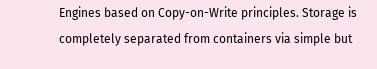Engines based on Copy-on-Write principles. Storage is completely separated from containers via simple but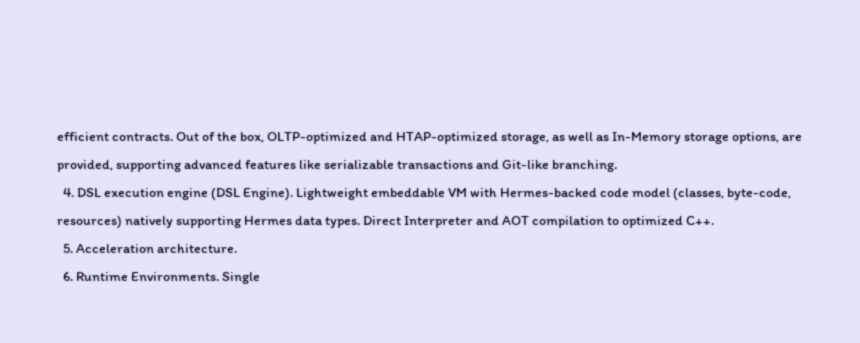efficient contracts. Out of the box, OLTP-optimized and HTAP-optimized storage, as well as In-Memory storage options, are provided, supporting advanced features like serializable transactions and Git-like branching.
  4. DSL execution engine (DSL Engine). Lightweight embeddable VM with Hermes-backed code model (classes, byte-code, resources) natively supporting Hermes data types. Direct Interpreter and AOT compilation to optimized C++.
  5. Acceleration architecture.
  6. Runtime Environments. Single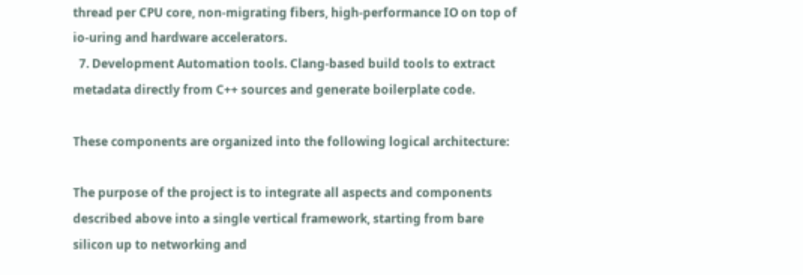thread per CPU core, non-migrating fibers, high-performance IO on top of io-uring and hardware accelerators.
  7. Development Automation tools. Clang-based build tools to extract metadata directly from C++ sources and generate boilerplate code.

These components are organized into the following logical architecture:

The purpose of the project is to integrate all aspects and components described above into a single vertical framework, starting from bare silicon up to networking and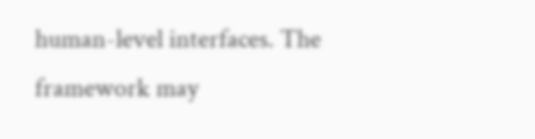human-level interfaces. The framework may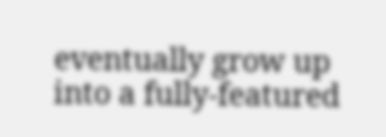eventually grow up into a fully-featured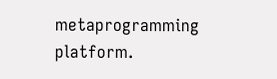metaprogramming platform.